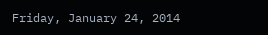Friday, January 24, 2014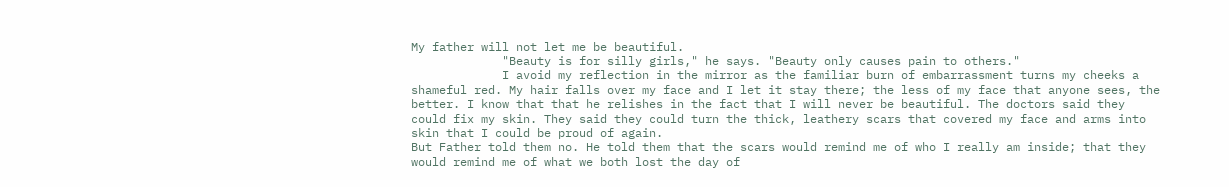My father will not let me be beautiful.
             "Beauty is for silly girls," he says. "Beauty only causes pain to others."
             I avoid my reflection in the mirror as the familiar burn of embarrassment turns my cheeks a shameful red. My hair falls over my face and I let it stay there; the less of my face that anyone sees, the better. I know that that he relishes in the fact that I will never be beautiful. The doctors said they could fix my skin. They said they could turn the thick, leathery scars that covered my face and arms into skin that I could be proud of again.
But Father told them no. He told them that the scars would remind me of who I really am inside; that they would remind me of what we both lost the day of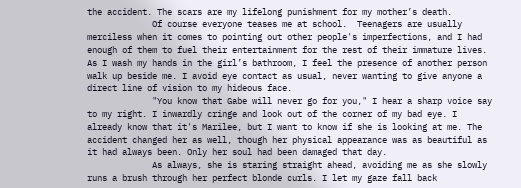the accident. The scars are my lifelong punishment for my mother’s death.
             Of course everyone teases me at school.  Teenagers are usually merciless when it comes to pointing out other people's imperfections, and I had enough of them to fuel their entertainment for the rest of their immature lives. As I wash my hands in the girl’s bathroom, I feel the presence of another person walk up beside me. I avoid eye contact as usual, never wanting to give anyone a direct line of vision to my hideous face.
             "You know that Gabe will never go for you," I hear a sharp voice say to my right. I inwardly cringe and look out of the corner of my bad eye. I already know that it's Marilee, but I want to know if she is looking at me. The accident changed her as well, though her physical appearance was as beautiful as it had always been. Only her soul had been damaged that day.
             As always, she is staring straight ahead, avoiding me as she slowly runs a brush through her perfect blonde curls. I let my gaze fall back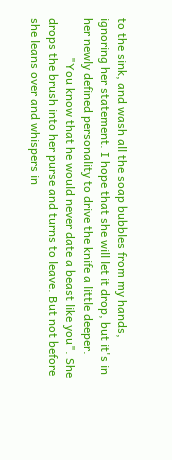to the sink, and wash all the soap bubbles from my hands, ignoring her statement. I hope that she will let it drop, but it's in her newly defined personality to drive the knife a little deeper.
             "You know that he would never date a beast like you". She drops the brush into her purse and turns to leave. But not before she leans over and whispers in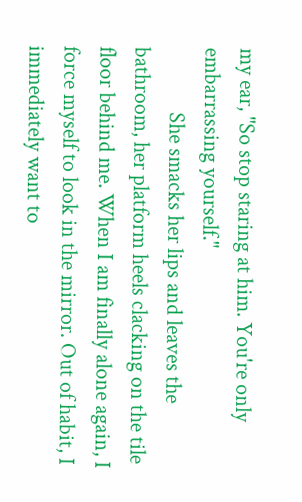my ear, "So stop staring at him. You're only embarrassing yourself."
             She smacks her lips and leaves the bathroom, her platform heels clacking on the tile floor behind me. When I am finally alone again, I force myself to look in the mirror. Out of habit, I immediately want to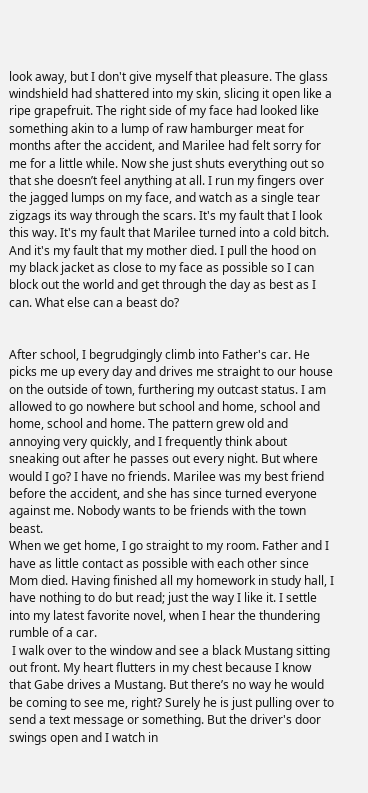look away, but I don't give myself that pleasure. The glass windshield had shattered into my skin, slicing it open like a ripe grapefruit. The right side of my face had looked like something akin to a lump of raw hamburger meat for months after the accident, and Marilee had felt sorry for me for a little while. Now she just shuts everything out so that she doesn’t feel anything at all. I run my fingers over the jagged lumps on my face, and watch as a single tear zigzags its way through the scars. It's my fault that I look this way. It's my fault that Marilee turned into a cold bitch. And it's my fault that my mother died. I pull the hood on my black jacket as close to my face as possible so I can block out the world and get through the day as best as I can. What else can a beast do?


After school, I begrudgingly climb into Father's car. He picks me up every day and drives me straight to our house on the outside of town, furthering my outcast status. I am allowed to go nowhere but school and home, school and home, school and home. The pattern grew old and annoying very quickly, and I frequently think about sneaking out after he passes out every night. But where would I go? I have no friends. Marilee was my best friend before the accident, and she has since turned everyone against me. Nobody wants to be friends with the town beast.
When we get home, I go straight to my room. Father and I have as little contact as possible with each other since Mom died. Having finished all my homework in study hall, I have nothing to do but read; just the way I like it. I settle into my latest favorite novel, when I hear the thundering rumble of a car.
 I walk over to the window and see a black Mustang sitting out front. My heart flutters in my chest because I know that Gabe drives a Mustang. But there’s no way he would be coming to see me, right? Surely he is just pulling over to send a text message or something. But the driver's door swings open and I watch in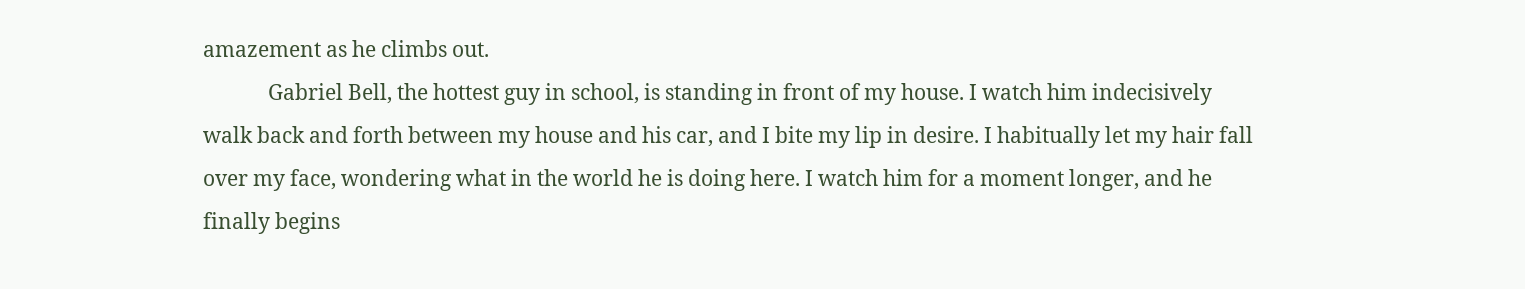amazement as he climbs out.
             Gabriel Bell, the hottest guy in school, is standing in front of my house. I watch him indecisively walk back and forth between my house and his car, and I bite my lip in desire. I habitually let my hair fall over my face, wondering what in the world he is doing here. I watch him for a moment longer, and he finally begins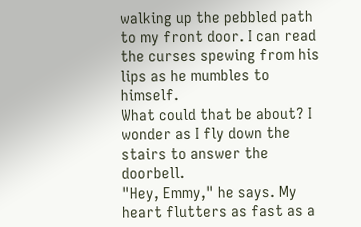walking up the pebbled path to my front door. I can read the curses spewing from his lips as he mumbles to himself.
What could that be about? I wonder as I fly down the stairs to answer the doorbell.
"Hey, Emmy," he says. My heart flutters as fast as a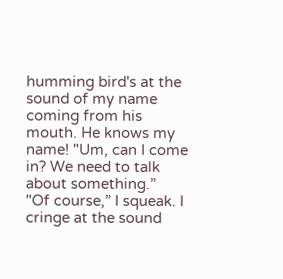humming bird's at the sound of my name coming from his mouth. He knows my name! "Um, can I come in? We need to talk about something.”
"Of course,” I squeak. I cringe at the sound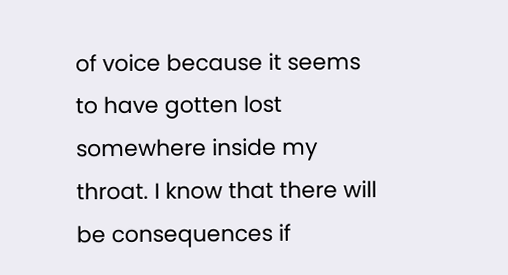of voice because it seems to have gotten lost somewhere inside my throat. I know that there will be consequences if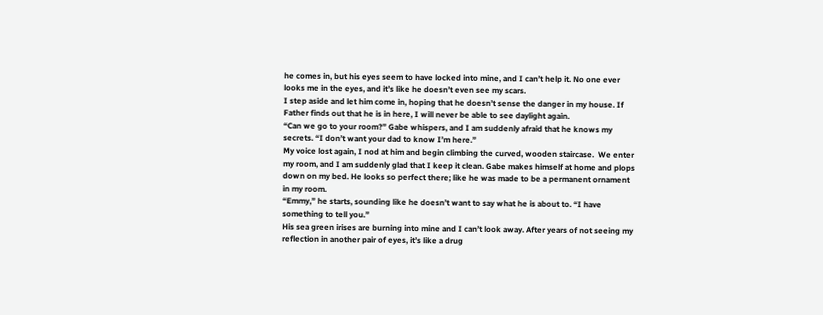he comes in, but his eyes seem to have locked into mine, and I can’t help it. No one ever looks me in the eyes, and it’s like he doesn’t even see my scars.
I step aside and let him come in, hoping that he doesn’t sense the danger in my house. If Father finds out that he is in here, I will never be able to see daylight again.
“Can we go to your room?” Gabe whispers, and I am suddenly afraid that he knows my secrets. “I don’t want your dad to know I’m here.”
My voice lost again, I nod at him and begin climbing the curved, wooden staircase.  We enter my room, and I am suddenly glad that I keep it clean. Gabe makes himself at home and plops down on my bed. He looks so perfect there; like he was made to be a permanent ornament in my room.
“Emmy,” he starts, sounding like he doesn’t want to say what he is about to. “I have something to tell you.”
His sea green irises are burning into mine and I can’t look away. After years of not seeing my reflection in another pair of eyes, it’s like a drug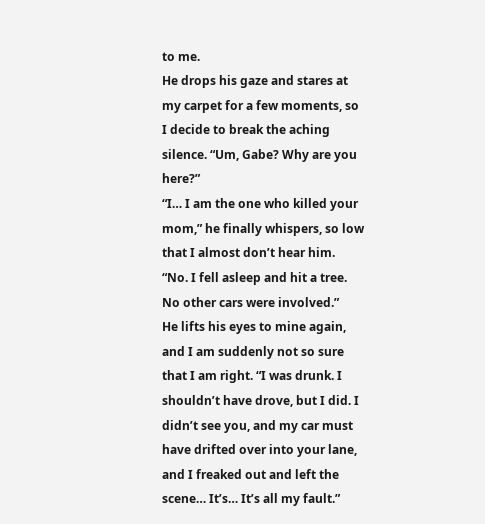to me.
He drops his gaze and stares at my carpet for a few moments, so I decide to break the aching silence. “Um, Gabe? Why are you here?”
“I… I am the one who killed your mom,” he finally whispers, so low that I almost don’t hear him.
“No. I fell asleep and hit a tree. No other cars were involved.”
He lifts his eyes to mine again, and I am suddenly not so sure that I am right. “I was drunk. I shouldn’t have drove, but I did. I didn’t see you, and my car must have drifted over into your lane, and I freaked out and left the scene… It’s… It’s all my fault.”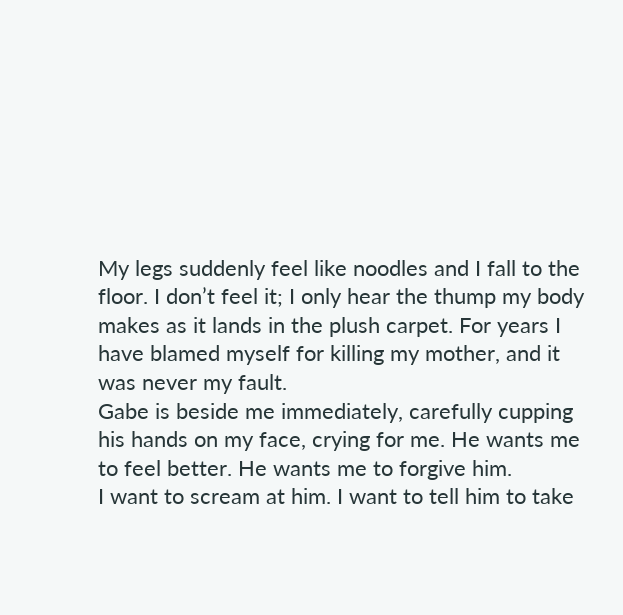My legs suddenly feel like noodles and I fall to the floor. I don’t feel it; I only hear the thump my body makes as it lands in the plush carpet. For years I have blamed myself for killing my mother, and it was never my fault.
Gabe is beside me immediately, carefully cupping his hands on my face, crying for me. He wants me to feel better. He wants me to forgive him.
I want to scream at him. I want to tell him to take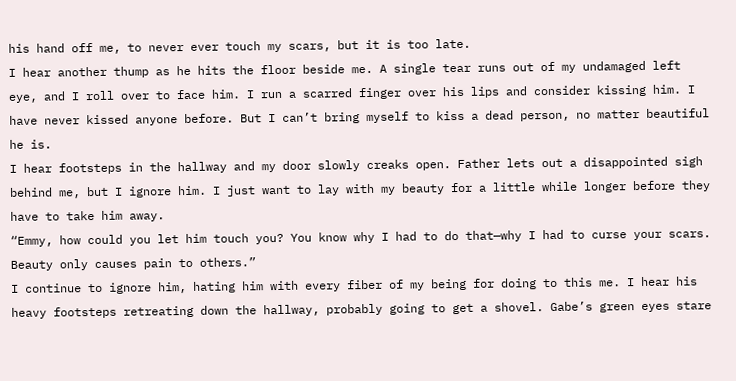his hand off me, to never ever touch my scars, but it is too late.
I hear another thump as he hits the floor beside me. A single tear runs out of my undamaged left eye, and I roll over to face him. I run a scarred finger over his lips and consider kissing him. I have never kissed anyone before. But I can’t bring myself to kiss a dead person, no matter beautiful he is.
I hear footsteps in the hallway and my door slowly creaks open. Father lets out a disappointed sigh behind me, but I ignore him. I just want to lay with my beauty for a little while longer before they have to take him away.
“Emmy, how could you let him touch you? You know why I had to do that—why I had to curse your scars. Beauty only causes pain to others.”
I continue to ignore him, hating him with every fiber of my being for doing to this me. I hear his heavy footsteps retreating down the hallway, probably going to get a shovel. Gabe’s green eyes stare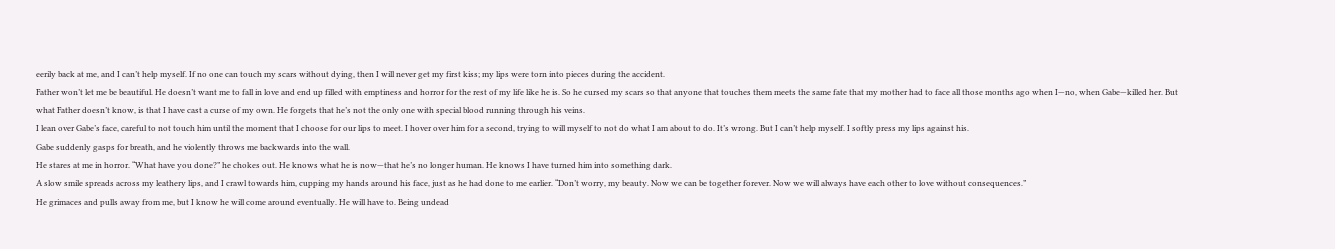eerily back at me, and I can’t help myself. If no one can touch my scars without dying, then I will never get my first kiss; my lips were torn into pieces during the accident.
Father won’t let me be beautiful. He doesn’t want me to fall in love and end up filled with emptiness and horror for the rest of my life like he is. So he cursed my scars so that anyone that touches them meets the same fate that my mother had to face all those months ago when I—no, when Gabe—killed her. But what Father doesn’t know, is that I have cast a curse of my own. He forgets that he’s not the only one with special blood running through his veins.
I lean over Gabe’s face, careful to not touch him until the moment that I choose for our lips to meet. I hover over him for a second, trying to will myself to not do what I am about to do. It’s wrong. But I can’t help myself. I softly press my lips against his.
Gabe suddenly gasps for breath, and he violently throws me backwards into the wall.
He stares at me in horror. “What have you done?” he chokes out. He knows what he is now—that he’s no longer human. He knows I have turned him into something dark.
A slow smile spreads across my leathery lips, and I crawl towards him, cupping my hands around his face, just as he had done to me earlier. “Don’t worry, my beauty. Now we can be together forever. Now we will always have each other to love without consequences.”
He grimaces and pulls away from me, but I know he will come around eventually. He will have to. Being undead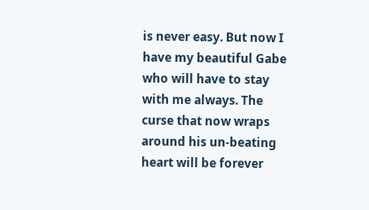is never easy. But now I have my beautiful Gabe who will have to stay with me always. The curse that now wraps around his un-beating heart will be forever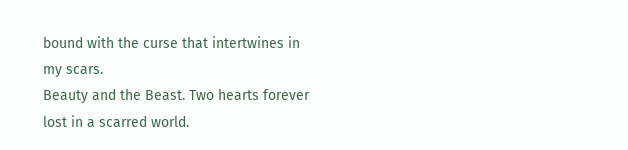bound with the curse that intertwines in my scars.
Beauty and the Beast. Two hearts forever lost in a scarred world.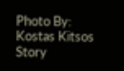Photo By: Kostas Kitsos
Story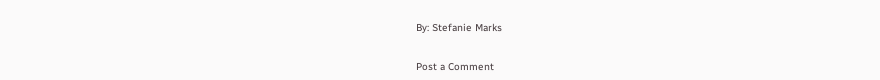By: Stefanie Marks


Post a Comment